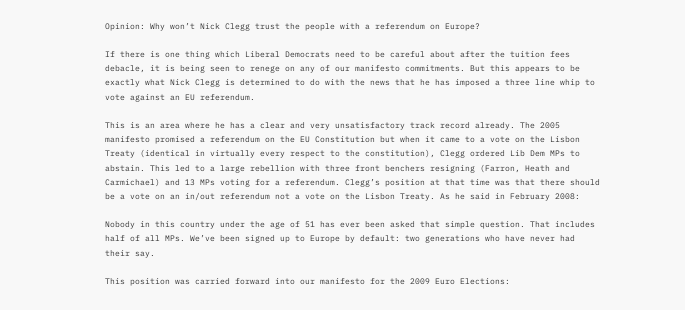Opinion: Why won’t Nick Clegg trust the people with a referendum on Europe?

If there is one thing which Liberal Democrats need to be careful about after the tuition fees debacle, it is being seen to renege on any of our manifesto commitments. But this appears to be exactly what Nick Clegg is determined to do with the news that he has imposed a three line whip to vote against an EU referendum.

This is an area where he has a clear and very unsatisfactory track record already. The 2005 manifesto promised a referendum on the EU Constitution but when it came to a vote on the Lisbon Treaty (identical in virtually every respect to the constitution), Clegg ordered Lib Dem MPs to abstain. This led to a large rebellion with three front benchers resigning (Farron, Heath and Carmichael) and 13 MPs voting for a referendum. Clegg’s position at that time was that there should be a vote on an in/out referendum not a vote on the Lisbon Treaty. As he said in February 2008:

Nobody in this country under the age of 51 has ever been asked that simple question. That includes half of all MPs. We’ve been signed up to Europe by default: two generations who have never had their say.

This position was carried forward into our manifesto for the 2009 Euro Elections: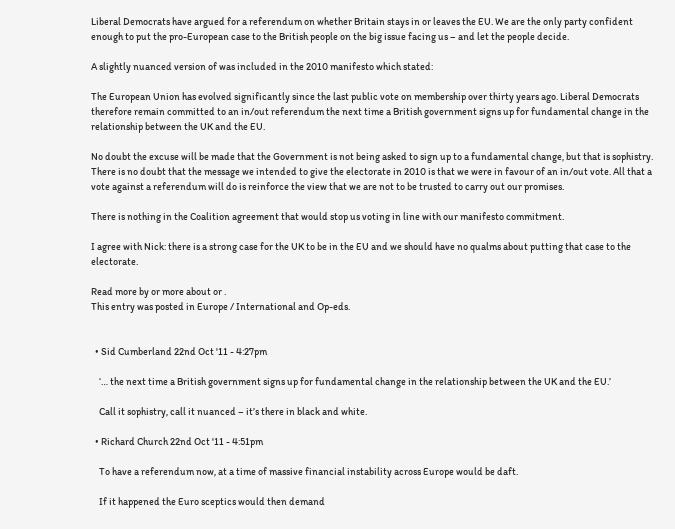Liberal Democrats have argued for a referendum on whether Britain stays in or leaves the EU. We are the only party confident enough to put the pro-European case to the British people on the big issue facing us – and let the people decide.

A slightly nuanced version of was included in the 2010 manifesto which stated:

The European Union has evolved significantly since the last public vote on membership over thirty years ago. Liberal Democrats therefore remain committed to an in/out referendum the next time a British government signs up for fundamental change in the relationship between the UK and the EU.

No doubt the excuse will be made that the Government is not being asked to sign up to a fundamental change, but that is sophistry. There is no doubt that the message we intended to give the electorate in 2010 is that we were in favour of an in/out vote. All that a vote against a referendum will do is reinforce the view that we are not to be trusted to carry out our promises.

There is nothing in the Coalition agreement that would stop us voting in line with our manifesto commitment.

I agree with Nick: there is a strong case for the UK to be in the EU and we should have no qualms about putting that case to the electorate.

Read more by or more about or .
This entry was posted in Europe / International and Op-eds.


  • Sid Cumberland 22nd Oct '11 - 4:27pm

    ‘… the next time a British government signs up for fundamental change in the relationship between the UK and the EU.’

    Call it sophistry, call it nuanced – it’s there in black and white.

  • Richard Church 22nd Oct '11 - 4:51pm

    To have a referendum now, at a time of massive financial instability across Europe would be daft.

    If it happened the Euro sceptics would then demand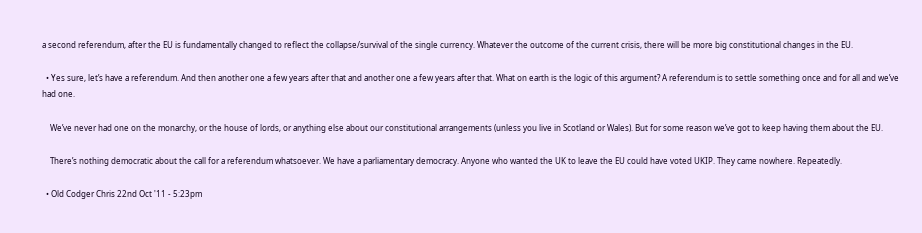a second referendum, after the EU is fundamentally changed to reflect the collapse/survival of the single currency. Whatever the outcome of the current crisis, there will be more big constitutional changes in the EU.

  • Yes sure, let’s have a referendum. And then another one a few years after that and another one a few years after that. What on earth is the logic of this argument? A referendum is to settle something once and for all and we’ve had one.

    We’ve never had one on the monarchy, or the house of lords, or anything else about our constitutional arrangements (unless you live in Scotland or Wales). But for some reason we’ve got to keep having them about the EU.

    There’s nothing democratic about the call for a referendum whatsoever. We have a parliamentary democracy. Anyone who wanted the UK to leave the EU could have voted UKIP. They came nowhere. Repeatedly.

  • Old Codger Chris 22nd Oct '11 - 5:23pm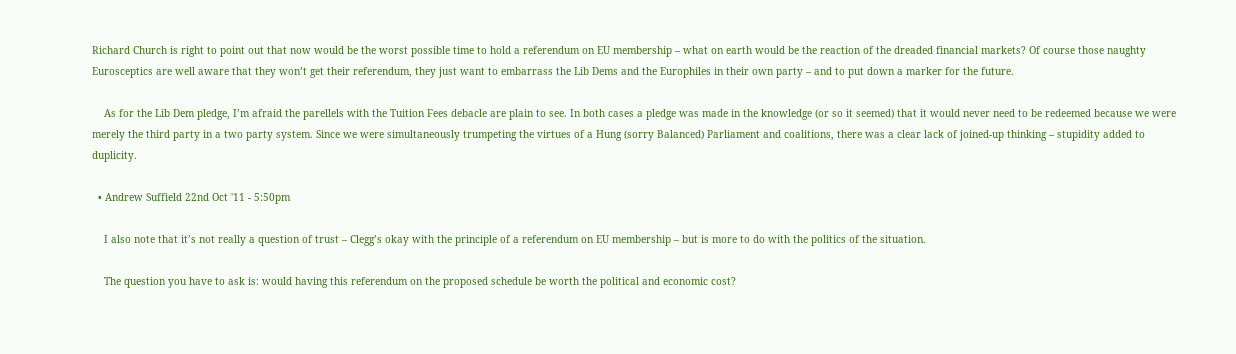Richard Church is right to point out that now would be the worst possible time to hold a referendum on EU membership – what on earth would be the reaction of the dreaded financial markets? Of course those naughty Eurosceptics are well aware that they won’t get their referendum, they just want to embarrass the Lib Dems and the Europhiles in their own party – and to put down a marker for the future.

    As for the Lib Dem pledge, I’m afraid the parellels with the Tuition Fees debacle are plain to see. In both cases a pledge was made in the knowledge (or so it seemed) that it would never need to be redeemed because we were merely the third party in a two party system. Since we were simultaneously trumpeting the virtues of a Hung (sorry Balanced) Parliament and coalitions, there was a clear lack of joined-up thinking – stupidity added to duplicity.

  • Andrew Suffield 22nd Oct '11 - 5:50pm

    I also note that it’s not really a question of trust – Clegg’s okay with the principle of a referendum on EU membership – but is more to do with the politics of the situation.

    The question you have to ask is: would having this referendum on the proposed schedule be worth the political and economic cost?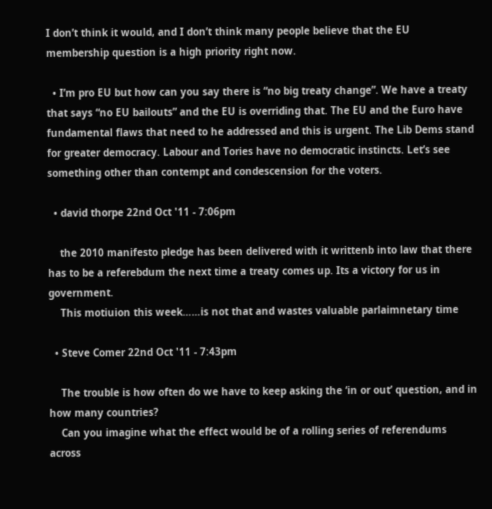I don’t think it would, and I don’t think many people believe that the EU membership question is a high priority right now.

  • I’m pro EU but how can you say there is “no big treaty change”. We have a treaty that says “no EU bailouts” and the EU is overriding that. The EU and the Euro have fundamental flaws that need to he addressed and this is urgent. The Lib Dems stand for greater democracy. Labour and Tories have no democratic instincts. Let’s see something other than contempt and condescension for the voters.

  • david thorpe 22nd Oct '11 - 7:06pm

    the 2010 manifesto pledge has been delivered with it writtenb into law that there has to be a referebdum the next time a treaty comes up. Its a victory for us in government.
    This motiuion this week……is not that and wastes valuable parlaimnetary time

  • Steve Comer 22nd Oct '11 - 7:43pm

    The trouble is how often do we have to keep asking the ‘in or out’ question, and in how many countries?
    Can you imagine what the effect would be of a rolling series of referendums across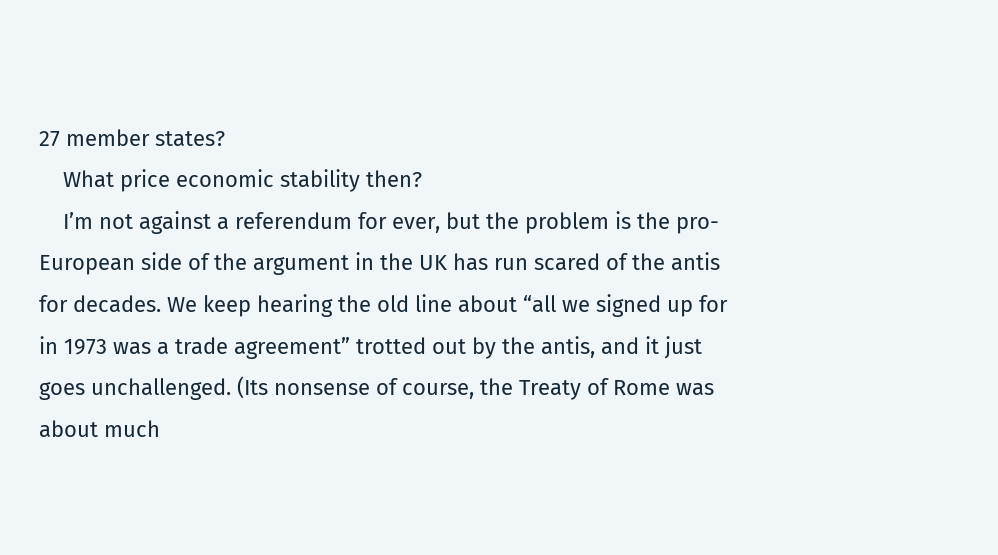27 member states?
    What price economic stability then?
    I’m not against a referendum for ever, but the problem is the pro-European side of the argument in the UK has run scared of the antis for decades. We keep hearing the old line about “all we signed up for in 1973 was a trade agreement” trotted out by the antis, and it just goes unchallenged. (Its nonsense of course, the Treaty of Rome was about much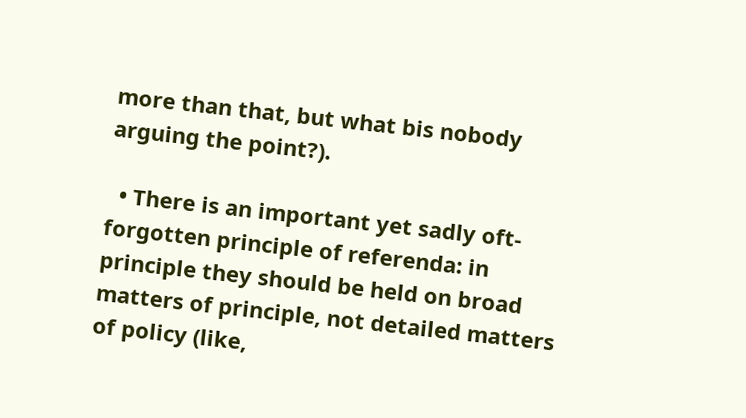more than that, but what bis nobody arguing the point?).

  • There is an important yet sadly oft-forgotten principle of referenda: in principle they should be held on broad matters of principle, not detailed matters of policy (like,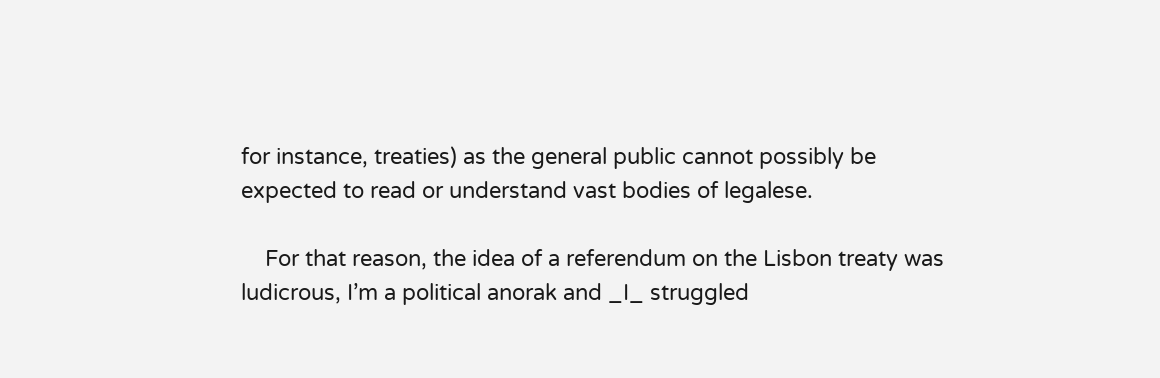for instance, treaties) as the general public cannot possibly be expected to read or understand vast bodies of legalese.

    For that reason, the idea of a referendum on the Lisbon treaty was ludicrous, I’m a political anorak and _I_ struggled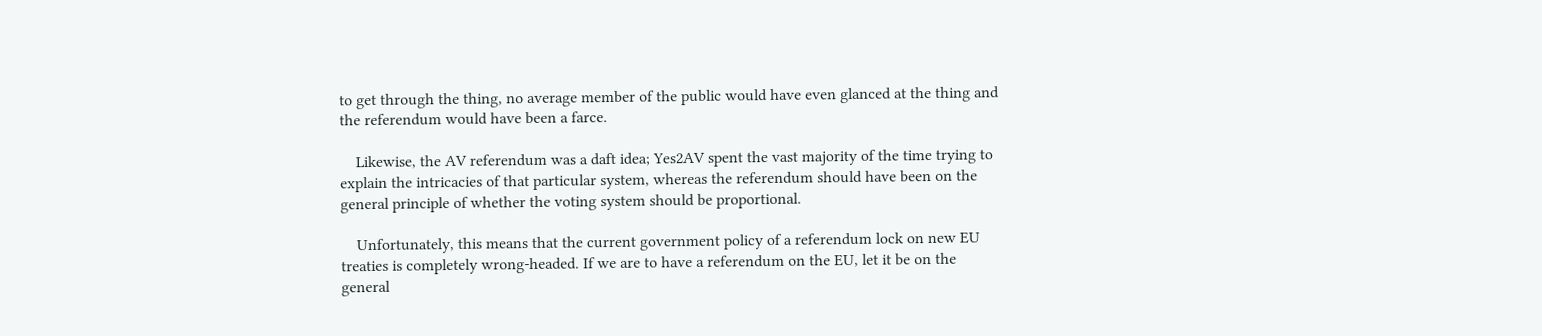to get through the thing, no average member of the public would have even glanced at the thing and the referendum would have been a farce.

    Likewise, the AV referendum was a daft idea; Yes2AV spent the vast majority of the time trying to explain the intricacies of that particular system, whereas the referendum should have been on the general principle of whether the voting system should be proportional.

    Unfortunately, this means that the current government policy of a referendum lock on new EU treaties is completely wrong-headed. If we are to have a referendum on the EU, let it be on the general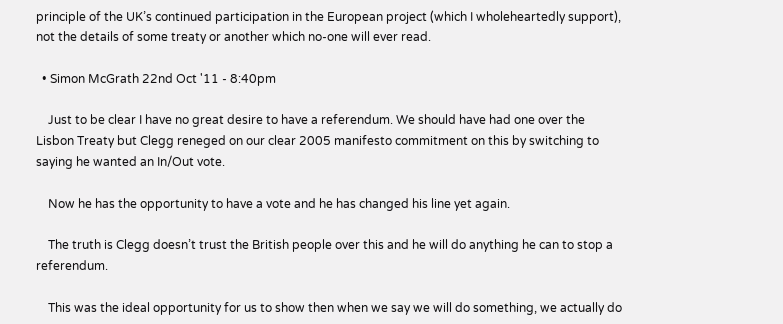principle of the UK’s continued participation in the European project (which I wholeheartedly support), not the details of some treaty or another which no-one will ever read.

  • Simon McGrath 22nd Oct '11 - 8:40pm

    Just to be clear I have no great desire to have a referendum. We should have had one over the Lisbon Treaty but Clegg reneged on our clear 2005 manifesto commitment on this by switching to saying he wanted an In/Out vote.

    Now he has the opportunity to have a vote and he has changed his line yet again.

    The truth is Clegg doesn’t trust the British people over this and he will do anything he can to stop a referendum.

    This was the ideal opportunity for us to show then when we say we will do something, we actually do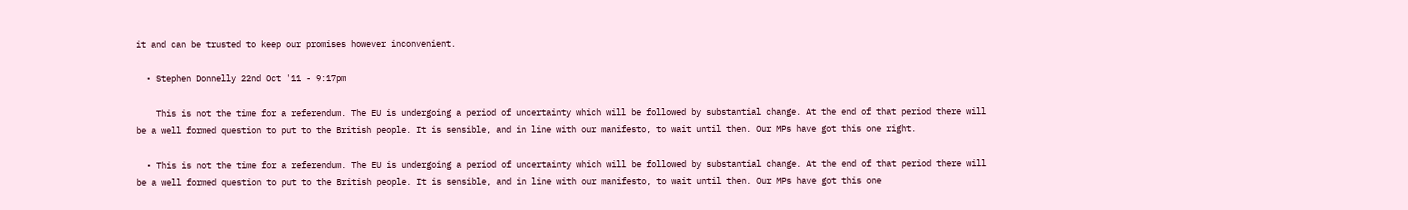it and can be trusted to keep our promises however inconvenient.

  • Stephen Donnelly 22nd Oct '11 - 9:17pm

    This is not the time for a referendum. The EU is undergoing a period of uncertainty which will be followed by substantial change. At the end of that period there will be a well formed question to put to the British people. It is sensible, and in line with our manifesto, to wait until then. Our MPs have got this one right.

  • This is not the time for a referendum. The EU is undergoing a period of uncertainty which will be followed by substantial change. At the end of that period there will be a well formed question to put to the British people. It is sensible, and in line with our manifesto, to wait until then. Our MPs have got this one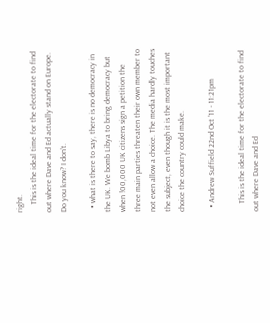right.
    This is the ideal time for the electorate to find out where Dave and Ed actually stand on Europe. Do you know? I don’t.

  • what is there to say, there is no democracy in the UK. We bomb Libya to bring democracy but when !00,000 UK citizens sign a petition the three main parties threaten their own member to not even allow a choice. The media hardly touches the subject, even though it is the most important choice the country could make.

  • Andrew Suffield 22nd Oct '11 - 11:21pm

    This is the ideal time for the electorate to find out where Dave and Ed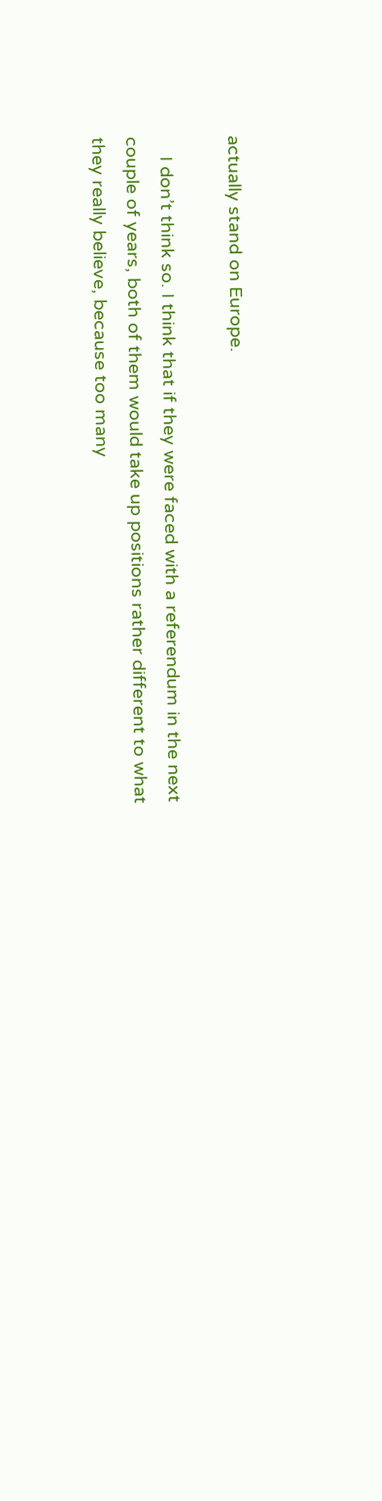actually stand on Europe.

    I don’t think so. I think that if they were faced with a referendum in the next couple of years, both of them would take up positions rather different to what they really believe, because too many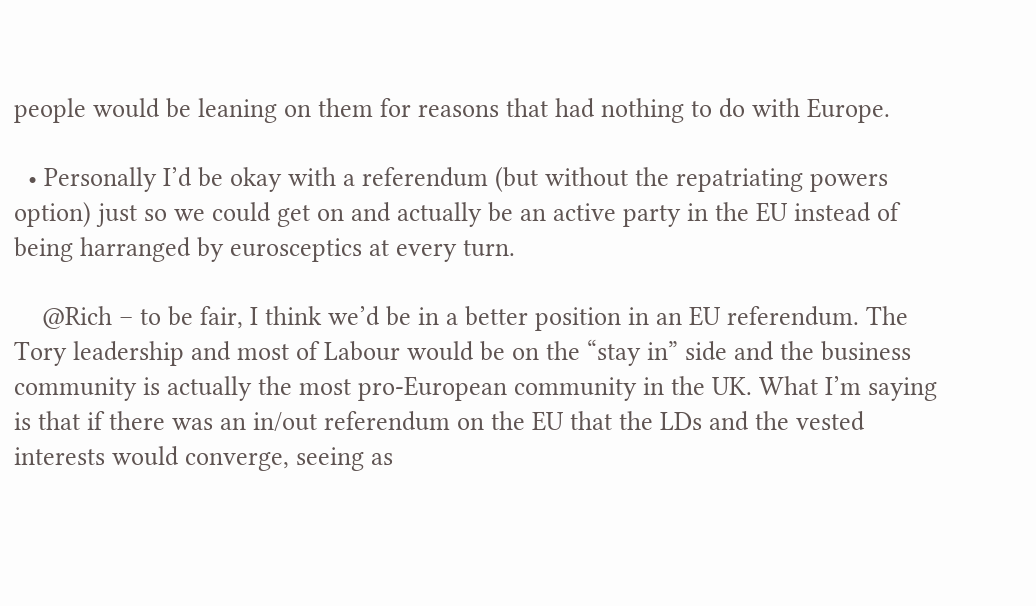people would be leaning on them for reasons that had nothing to do with Europe.

  • Personally I’d be okay with a referendum (but without the repatriating powers option) just so we could get on and actually be an active party in the EU instead of being harranged by eurosceptics at every turn.

    @Rich – to be fair, I think we’d be in a better position in an EU referendum. The Tory leadership and most of Labour would be on the “stay in” side and the business community is actually the most pro-European community in the UK. What I’m saying is that if there was an in/out referendum on the EU that the LDs and the vested interests would converge, seeing as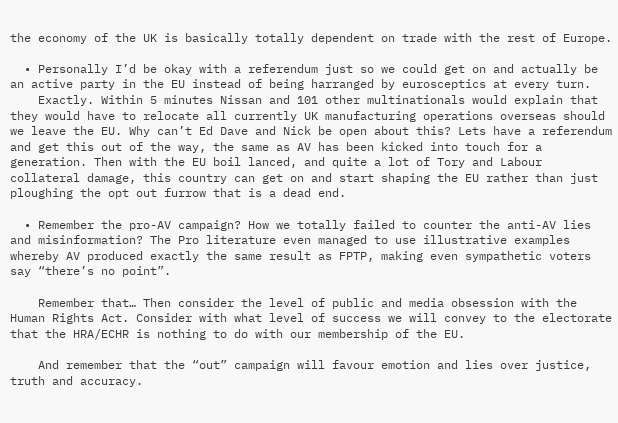the economy of the UK is basically totally dependent on trade with the rest of Europe.

  • Personally I’d be okay with a referendum just so we could get on and actually be an active party in the EU instead of being harranged by eurosceptics at every turn.
    Exactly. Within 5 minutes Nissan and 101 other multinationals would explain that they would have to relocate all currently UK manufacturing operations overseas should we leave the EU. Why can’t Ed Dave and Nick be open about this? Lets have a referendum and get this out of the way, the same as AV has been kicked into touch for a generation. Then with the EU boil lanced, and quite a lot of Tory and Labour collateral damage, this country can get on and start shaping the EU rather than just ploughing the opt out furrow that is a dead end.

  • Remember the pro-AV campaign? How we totally failed to counter the anti-AV lies and misinformation? The Pro literature even managed to use illustrative examples whereby AV produced exactly the same result as FPTP, making even sympathetic voters say “there’s no point”.

    Remember that… Then consider the level of public and media obsession with the Human Rights Act. Consider with what level of success we will convey to the electorate that the HRA/ECHR is nothing to do with our membership of the EU.

    And remember that the “out” campaign will favour emotion and lies over justice, truth and accuracy.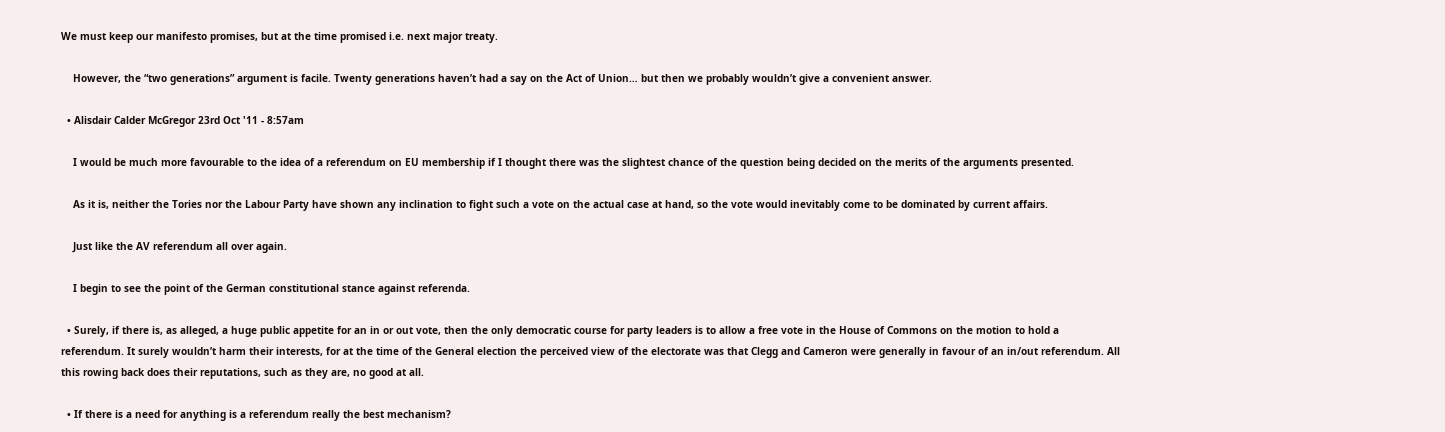We must keep our manifesto promises, but at the time promised i.e. next major treaty.

    However, the “two generations” argument is facile. Twenty generations haven’t had a say on the Act of Union… but then we probably wouldn’t give a convenient answer.

  • Alisdair Calder McGregor 23rd Oct '11 - 8:57am

    I would be much more favourable to the idea of a referendum on EU membership if I thought there was the slightest chance of the question being decided on the merits of the arguments presented.

    As it is, neither the Tories nor the Labour Party have shown any inclination to fight such a vote on the actual case at hand, so the vote would inevitably come to be dominated by current affairs.

    Just like the AV referendum all over again.

    I begin to see the point of the German constitutional stance against referenda.

  • Surely, if there is, as alleged, a huge public appetite for an in or out vote, then the only democratic course for party leaders is to allow a free vote in the House of Commons on the motion to hold a referendum. It surely wouldn’t harm their interests, for at the time of the General election the perceived view of the electorate was that Clegg and Cameron were generally in favour of an in/out referendum. All this rowing back does their reputations, such as they are, no good at all.

  • If there is a need for anything is a referendum really the best mechanism?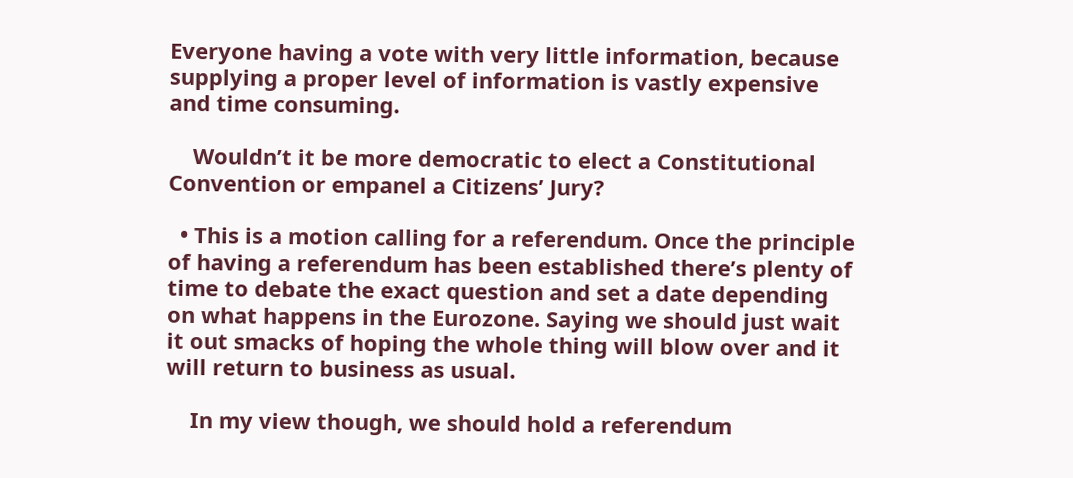Everyone having a vote with very little information, because supplying a proper level of information is vastly expensive and time consuming.

    Wouldn’t it be more democratic to elect a Constitutional Convention or empanel a Citizens’ Jury?

  • This is a motion calling for a referendum. Once the principle of having a referendum has been established there’s plenty of time to debate the exact question and set a date depending on what happens in the Eurozone. Saying we should just wait it out smacks of hoping the whole thing will blow over and it will return to business as usual.

    In my view though, we should hold a referendum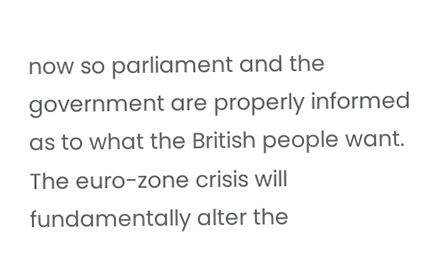now so parliament and the government are properly informed as to what the British people want. The euro-zone crisis will fundamentally alter the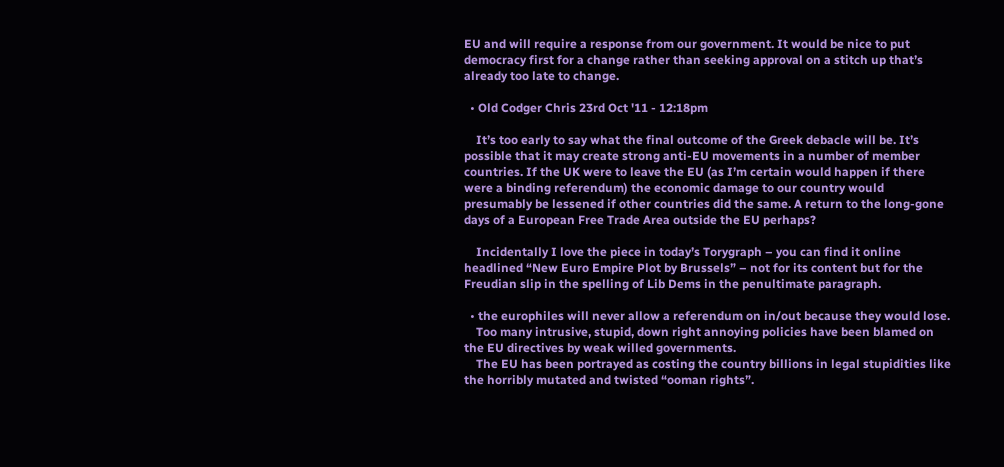EU and will require a response from our government. It would be nice to put democracy first for a change rather than seeking approval on a stitch up that’s already too late to change.

  • Old Codger Chris 23rd Oct '11 - 12:18pm

    It’s too early to say what the final outcome of the Greek debacle will be. It’s possible that it may create strong anti-EU movements in a number of member countries. If the UK were to leave the EU (as I’m certain would happen if there were a binding referendum) the economic damage to our country would presumably be lessened if other countries did the same. A return to the long-gone days of a European Free Trade Area outside the EU perhaps?

    Incidentally I love the piece in today’s Torygraph – you can find it online headlined “New Euro Empire Plot by Brussels” – not for its content but for the Freudian slip in the spelling of Lib Dems in the penultimate paragraph.

  • the europhiles will never allow a referendum on in/out because they would lose.
    Too many intrusive, stupid, down right annoying policies have been blamed on the EU directives by weak willed governments.
    The EU has been portrayed as costing the country billions in legal stupidities like the horribly mutated and twisted “ooman rights”.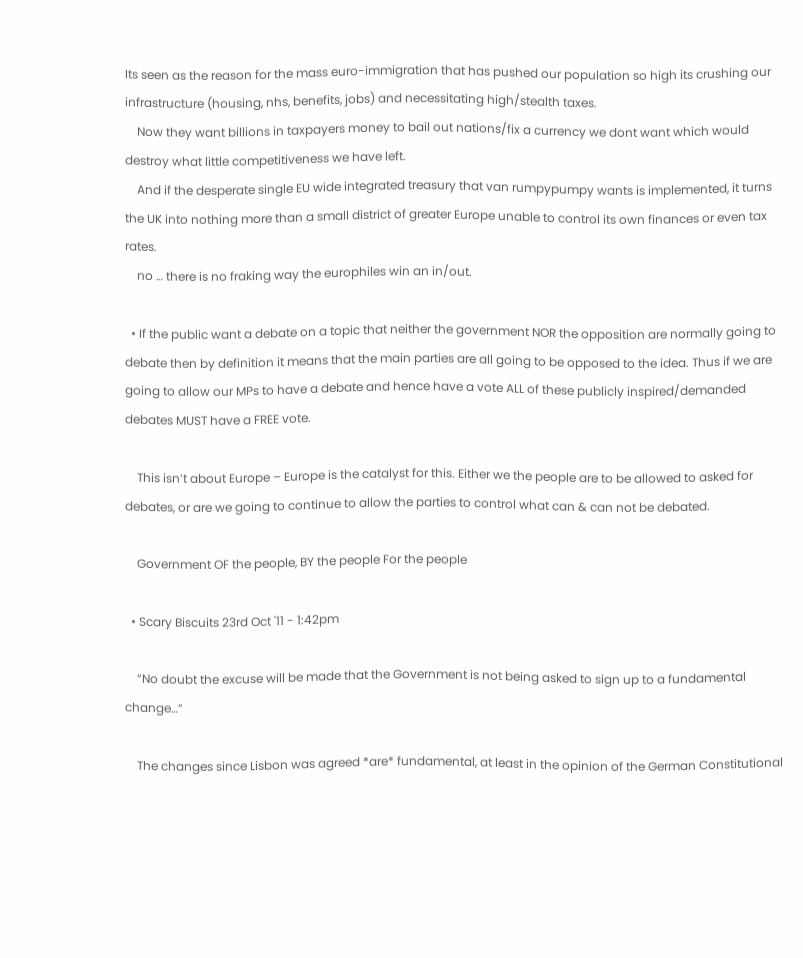Its seen as the reason for the mass euro-immigration that has pushed our population so high its crushing our infrastructure (housing, nhs, benefits, jobs) and necessitating high/stealth taxes.
    Now they want billions in taxpayers money to bail out nations/fix a currency we dont want which would destroy what little competitiveness we have left.
    And if the desperate single EU wide integrated treasury that van rumpypumpy wants is implemented, it turns the UK into nothing more than a small district of greater Europe unable to control its own finances or even tax rates.
    no … there is no fraking way the europhiles win an in/out.

  • If the public want a debate on a topic that neither the government NOR the opposition are normally going to debate then by definition it means that the main parties are all going to be opposed to the idea. Thus if we are going to allow our MPs to have a debate and hence have a vote ALL of these publicly inspired/demanded debates MUST have a FREE vote.

    This isn’t about Europe – Europe is the catalyst for this. Either we the people are to be allowed to asked for debates, or are we going to continue to allow the parties to control what can & can not be debated.

    Government OF the people, BY the people For the people

  • Scary Biscuits 23rd Oct '11 - 1:42pm

    “No doubt the excuse will be made that the Government is not being asked to sign up to a fundamental change…”

    The changes since Lisbon was agreed *are* fundamental, at least in the opinion of the German Constitutional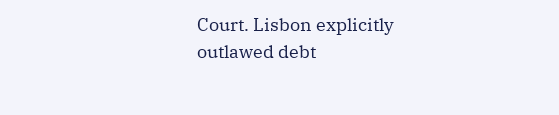Court. Lisbon explicitly outlawed debt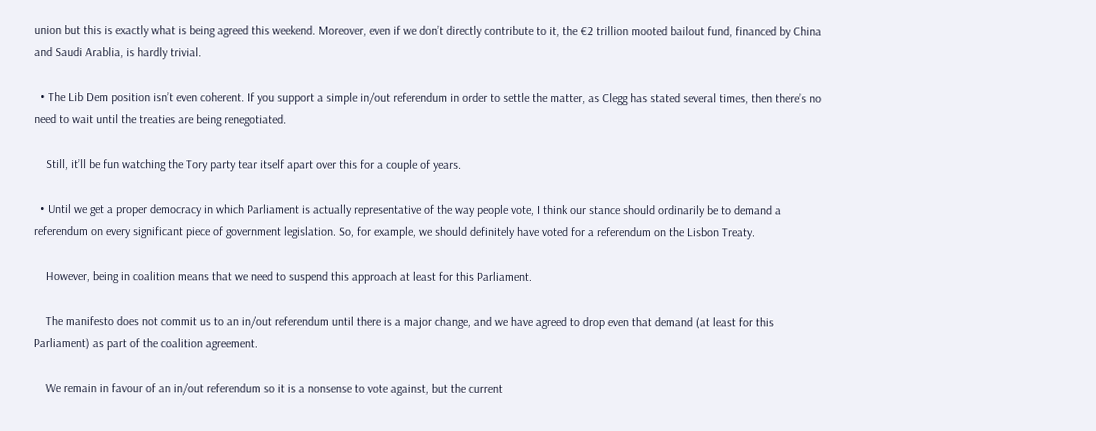union but this is exactly what is being agreed this weekend. Moreover, even if we don’t directly contribute to it, the €2 trillion mooted bailout fund, financed by China and Saudi Arablia, is hardly trivial.

  • The Lib Dem position isn’t even coherent. If you support a simple in/out referendum in order to settle the matter, as Clegg has stated several times, then there’s no need to wait until the treaties are being renegotiated.

    Still, it’ll be fun watching the Tory party tear itself apart over this for a couple of years.

  • Until we get a proper democracy in which Parliament is actually representative of the way people vote, I think our stance should ordinarily be to demand a referendum on every significant piece of government legislation. So, for example, we should definitely have voted for a referendum on the Lisbon Treaty.

    However, being in coalition means that we need to suspend this approach at least for this Parliament.

    The manifesto does not commit us to an in/out referendum until there is a major change, and we have agreed to drop even that demand (at least for this Parliament) as part of the coalition agreement.

    We remain in favour of an in/out referendum so it is a nonsense to vote against, but the current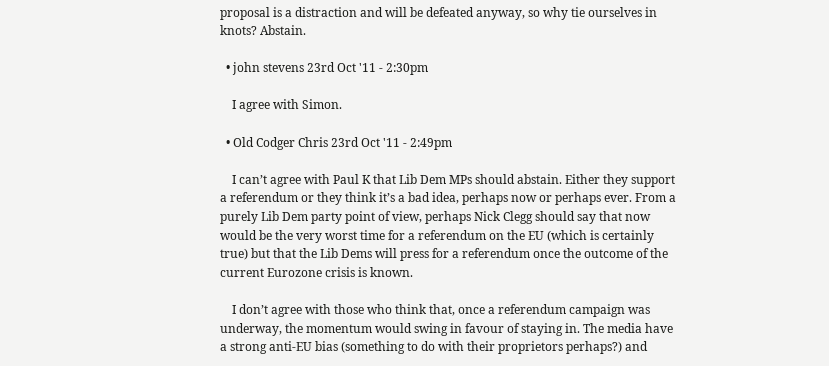proposal is a distraction and will be defeated anyway, so why tie ourselves in knots? Abstain.

  • john stevens 23rd Oct '11 - 2:30pm

    I agree with Simon.

  • Old Codger Chris 23rd Oct '11 - 2:49pm

    I can’t agree with Paul K that Lib Dem MPs should abstain. Either they support a referendum or they think it’s a bad idea, perhaps now or perhaps ever. From a purely Lib Dem party point of view, perhaps Nick Clegg should say that now would be the very worst time for a referendum on the EU (which is certainly true) but that the Lib Dems will press for a referendum once the outcome of the current Eurozone crisis is known.

    I don’t agree with those who think that, once a referendum campaign was underway, the momentum would swing in favour of staying in. The media have a strong anti-EU bias (something to do with their proprietors perhaps?) and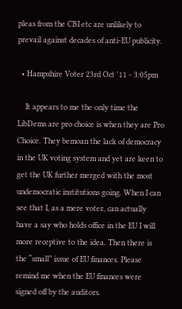pleas from the CBI etc are unlikely to prevail against decades of anti-EU publicity.

  • Hampshire Voter 23rd Oct '11 - 3:05pm

    It appears to me the only time the LibDems are pro choice is when they are Pro Choice. They bemoan the lack of democracy in the UK voting system and yet are keen to get the UK further merged with the most undemocratic institutions going. When I can see that I, as a mere voter, can actually have a say who holds office in the EU I will more receptive to the idea. Then there is the “small” issue of EU finances. Please remind me when the EU finances were signed off by the auditors.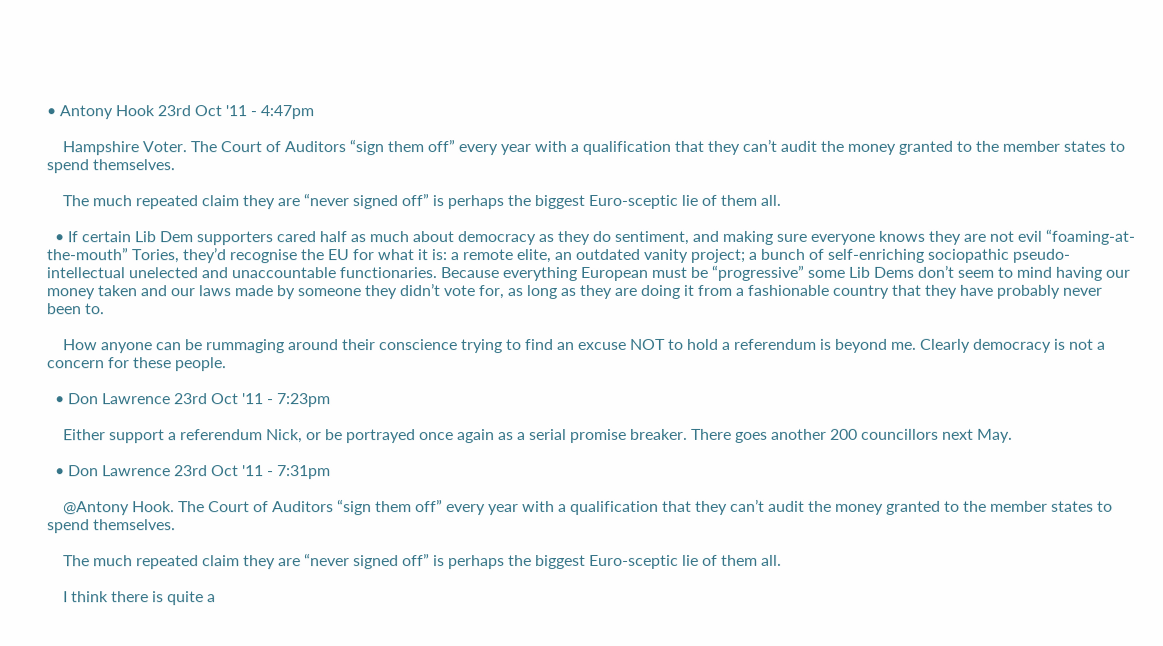• Antony Hook 23rd Oct '11 - 4:47pm

    Hampshire Voter. The Court of Auditors “sign them off” every year with a qualification that they can’t audit the money granted to the member states to spend themselves.

    The much repeated claim they are “never signed off” is perhaps the biggest Euro-sceptic lie of them all.

  • If certain Lib Dem supporters cared half as much about democracy as they do sentiment, and making sure everyone knows they are not evil “foaming-at-the-mouth” Tories, they’d recognise the EU for what it is: a remote elite, an outdated vanity project; a bunch of self-enriching sociopathic pseudo-intellectual unelected and unaccountable functionaries. Because everything European must be “progressive” some Lib Dems don’t seem to mind having our money taken and our laws made by someone they didn’t vote for, as long as they are doing it from a fashionable country that they have probably never been to.

    How anyone can be rummaging around their conscience trying to find an excuse NOT to hold a referendum is beyond me. Clearly democracy is not a concern for these people.

  • Don Lawrence 23rd Oct '11 - 7:23pm

    Either support a referendum Nick, or be portrayed once again as a serial promise breaker. There goes another 200 councillors next May.

  • Don Lawrence 23rd Oct '11 - 7:31pm

    @Antony Hook. The Court of Auditors “sign them off” every year with a qualification that they can’t audit the money granted to the member states to spend themselves.

    The much repeated claim they are “never signed off” is perhaps the biggest Euro-sceptic lie of them all.

    I think there is quite a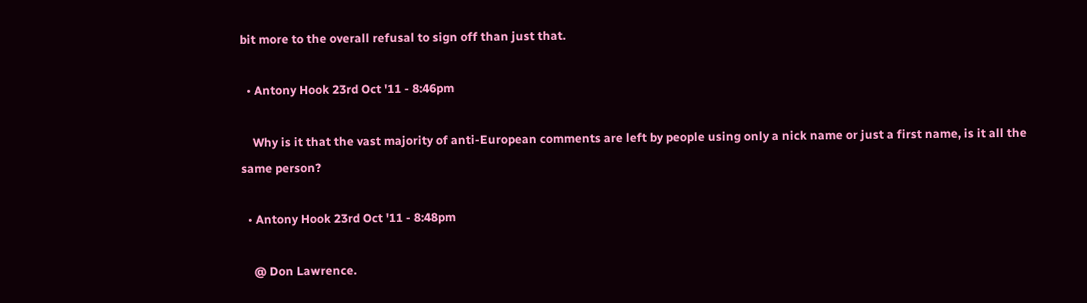bit more to the overall refusal to sign off than just that.

  • Antony Hook 23rd Oct '11 - 8:46pm

    Why is it that the vast majority of anti-European comments are left by people using only a nick name or just a first name, is it all the same person?

  • Antony Hook 23rd Oct '11 - 8:48pm

    @ Don Lawrence.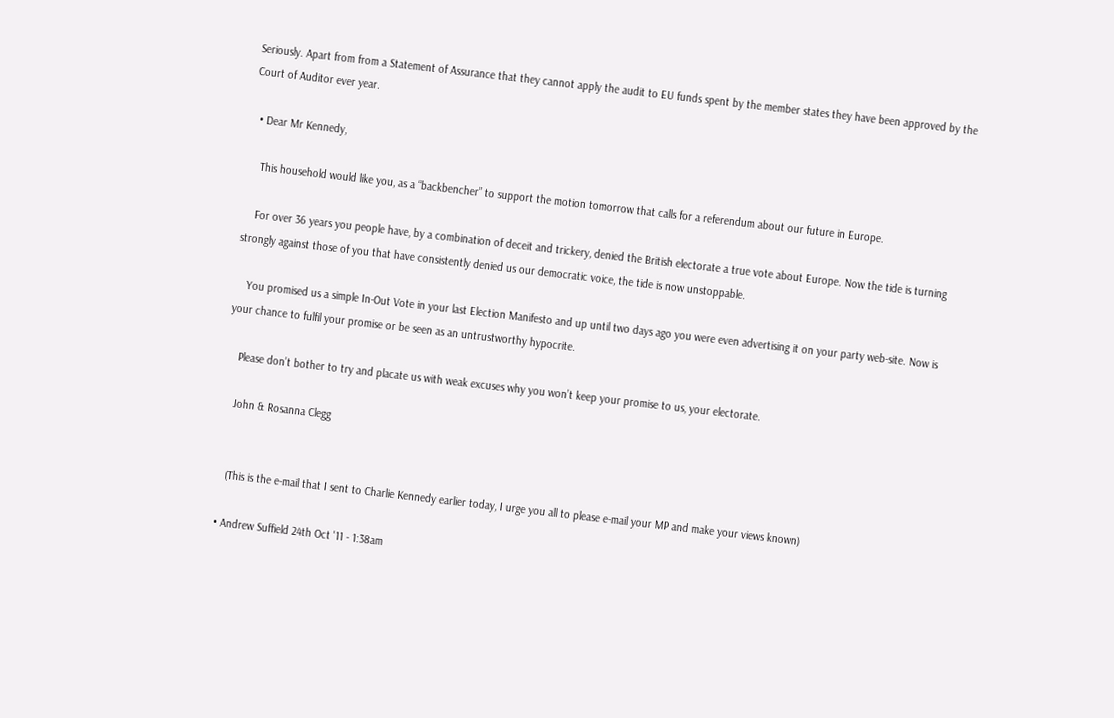Seriously. Apart from from a Statement of Assurance that they cannot apply the audit to EU funds spent by the member states they have been approved by the Court of Auditor ever year.

  • Dear Mr Kennedy,

    This household would like you, as a “backbencher” to support the motion tomorrow that calls for a referendum about our future in Europe.

    For over 36 years you people have, by a combination of deceit and trickery, denied the British electorate a true vote about Europe. Now the tide is turning strongly against those of you that have consistently denied us our democratic voice, the tide is now unstoppable.

    You promised us a simple In-Out Vote in your last Election Manifesto and up until two days ago you were even advertising it on your party web-site. Now is your chance to fulfil your promise or be seen as an untrustworthy hypocrite.

    Please don’t bother to try and placate us with weak excuses why you won’t keep your promise to us, your electorate.

    John & Rosanna Clegg


    (This is the e-mail that I sent to Charlie Kennedy earlier today, I urge you all to please e-mail your MP and make your views known)

  • Andrew Suffield 24th Oct '11 - 1:38am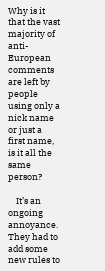Why is it that the vast majority of anti-European comments are left by people using only a nick name or just a first name, is it all the same person?

    It’s an ongoing annoyance. They had to add some new rules to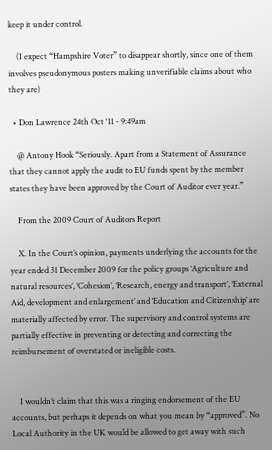keep it under control.

    (I expect “Hampshire Voter” to disappear shortly, since one of them involves pseudonymous posters making unverifiable claims about who they are)

  • Don Lawrence 24th Oct '11 - 9:49am

    @ Antony Hook “Seriously. Apart from a Statement of Assurance that they cannot apply the audit to EU funds spent by the member states they have been approved by the Court of Auditor ever year.”

    From the 2009 Court of Auditors Report

    X. In the Court’s opinion, payments underlying the accounts for the year ended 31 December 2009 for the policy groups ‘Agriculture and natural resources’, ‘Cohesion’, ‘Research, energy and transport’, ‘External Aid, development and enlargement’ and ‘Education and Citizenship’ are materially affected by error. The supervisory and control systems are partially effective in preventing or detecting and correcting the reimbursement of overstated or ineligible costs.


    I wouldn’t claim that this was a ringing endorsement of the EU accounts, but perhaps it depends on what you mean by “approved”. No Local Authority in the UK would be allowed to get away with such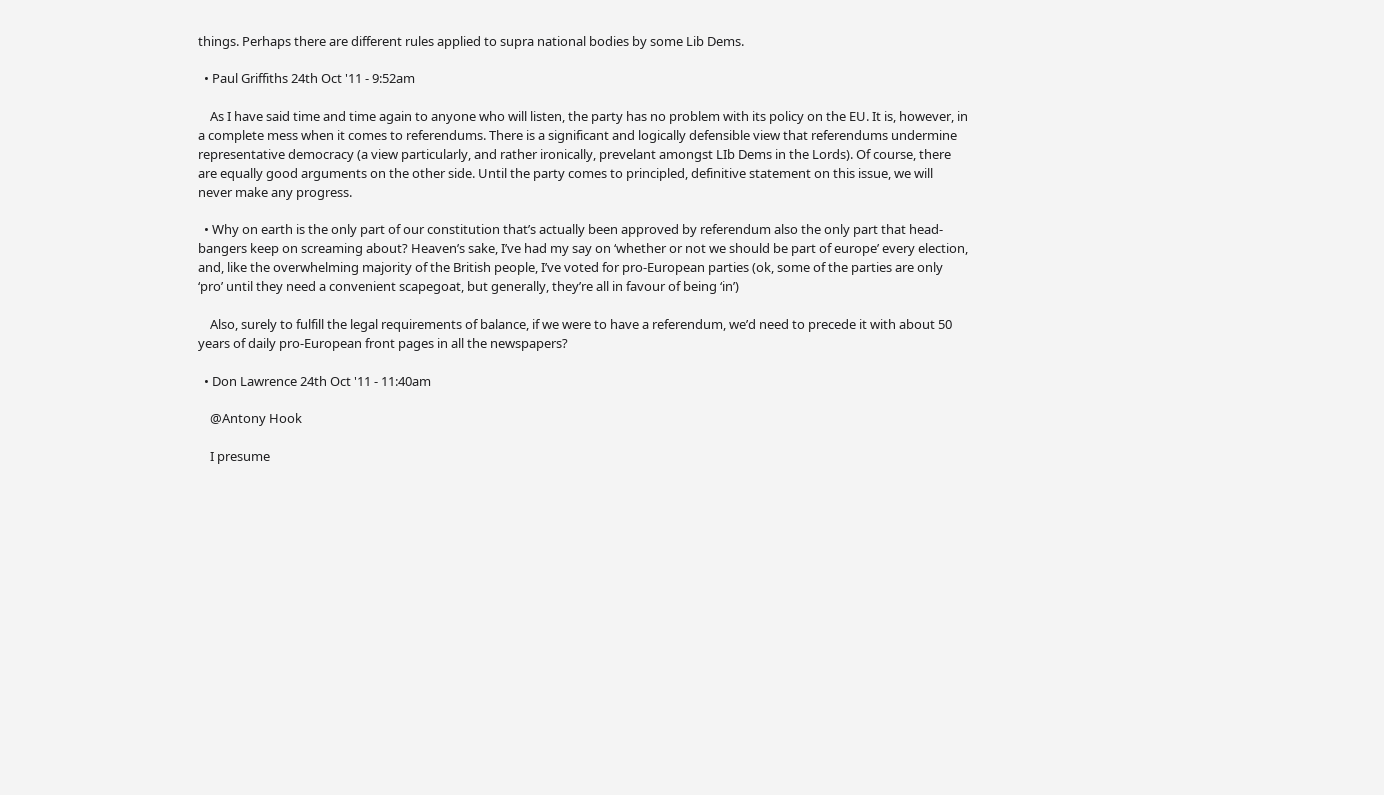things. Perhaps there are different rules applied to supra national bodies by some Lib Dems.

  • Paul Griffiths 24th Oct '11 - 9:52am

    As I have said time and time again to anyone who will listen, the party has no problem with its policy on the EU. It is, however, in a complete mess when it comes to referendums. There is a significant and logically defensible view that referendums undermine representative democracy (a view particularly, and rather ironically, prevelant amongst LIb Dems in the Lords). Of course, there are equally good arguments on the other side. Until the party comes to principled, definitive statement on this issue, we will never make any progress.

  • Why on earth is the only part of our constitution that’s actually been approved by referendum also the only part that head-bangers keep on screaming about? Heaven’s sake, I’ve had my say on ‘whether or not we should be part of europe’ every election, and, like the overwhelming majority of the British people, I’ve voted for pro-European parties (ok, some of the parties are only ‘pro’ until they need a convenient scapegoat, but generally, they’re all in favour of being ‘in’)

    Also, surely to fulfill the legal requirements of balance, if we were to have a referendum, we’d need to precede it with about 50 years of daily pro-European front pages in all the newspapers?

  • Don Lawrence 24th Oct '11 - 11:40am

    @Antony Hook

    I presume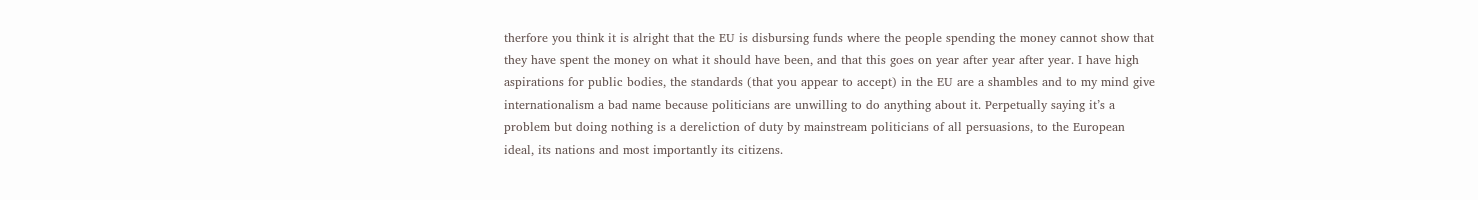therfore you think it is alright that the EU is disbursing funds where the people spending the money cannot show that they have spent the money on what it should have been, and that this goes on year after year after year. I have high aspirations for public bodies, the standards (that you appear to accept) in the EU are a shambles and to my mind give internationalism a bad name because politicians are unwilling to do anything about it. Perpetually saying it’s a problem but doing nothing is a dereliction of duty by mainstream politicians of all persuasions, to the European ideal, its nations and most importantly its citizens.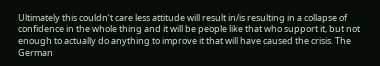Ultimately this couldn’t care less attitude will result in/is resulting in a collapse of confidence in the whole thing and it will be people like that who support it, but not enough to actually do anything to improve it that will have caused the crisis. The German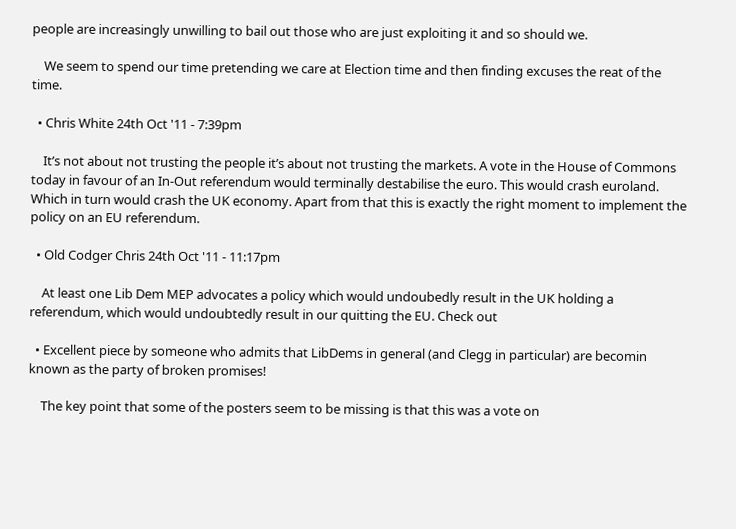people are increasingly unwilling to bail out those who are just exploiting it and so should we.

    We seem to spend our time pretending we care at Election time and then finding excuses the reat of the time.

  • Chris White 24th Oct '11 - 7:39pm

    It’s not about not trusting the people it’s about not trusting the markets. A vote in the House of Commons today in favour of an In-Out referendum would terminally destabilise the euro. This would crash euroland. Which in turn would crash the UK economy. Apart from that this is exactly the right moment to implement the policy on an EU referendum.

  • Old Codger Chris 24th Oct '11 - 11:17pm

    At least one Lib Dem MEP advocates a policy which would undoubedly result in the UK holding a referendum, which would undoubtedly result in our quitting the EU. Check out

  • Excellent piece by someone who admits that LibDems in general (and Clegg in particular) are becomin known as the party of broken promises!

    The key point that some of the posters seem to be missing is that this was a vote on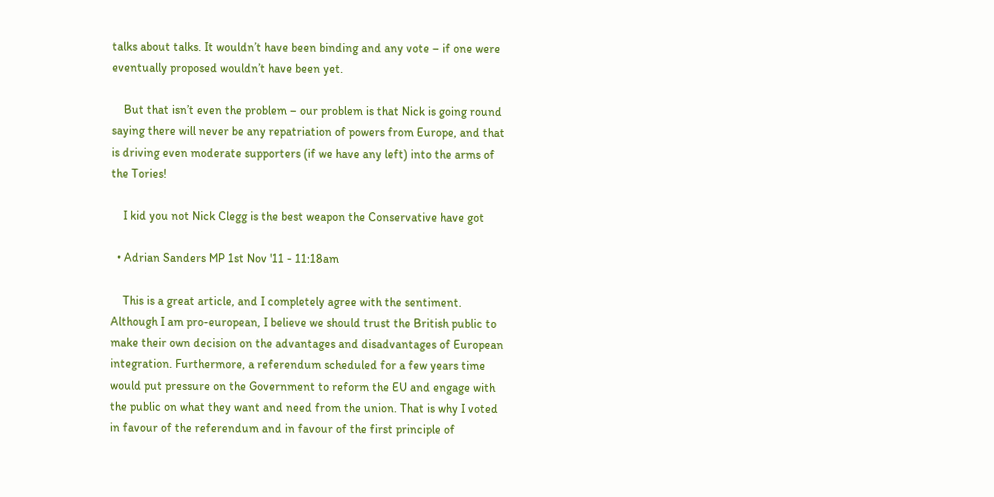talks about talks. It wouldn’t have been binding and any vote – if one were eventually proposed wouldn’t have been yet.

    But that isn’t even the problem – our problem is that Nick is going round saying there will never be any repatriation of powers from Europe, and that is driving even moderate supporters (if we have any left) into the arms of the Tories!

    I kid you not Nick Clegg is the best weapon the Conservative have got

  • Adrian Sanders MP 1st Nov '11 - 11:18am

    This is a great article, and I completely agree with the sentiment. Although I am pro-european, I believe we should trust the British public to make their own decision on the advantages and disadvantages of European integration. Furthermore, a referendum scheduled for a few years time would put pressure on the Government to reform the EU and engage with the public on what they want and need from the union. That is why I voted in favour of the referendum and in favour of the first principle of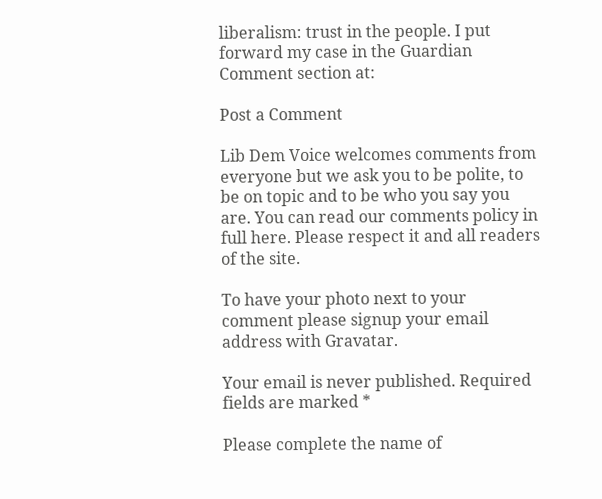liberalism: trust in the people. I put forward my case in the Guardian Comment section at:

Post a Comment

Lib Dem Voice welcomes comments from everyone but we ask you to be polite, to be on topic and to be who you say you are. You can read our comments policy in full here. Please respect it and all readers of the site.

To have your photo next to your comment please signup your email address with Gravatar.

Your email is never published. Required fields are marked *

Please complete the name of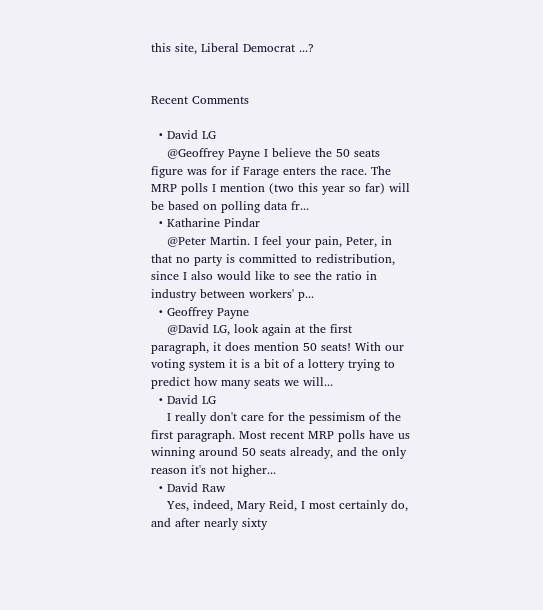this site, Liberal Democrat ...?


Recent Comments

  • David LG
    @Geoffrey Payne I believe the 50 seats figure was for if Farage enters the race. The MRP polls I mention (two this year so far) will be based on polling data fr...
  • Katharine Pindar
    @Peter Martin. I feel your pain, Peter, in that no party is committed to redistribution, since I also would like to see the ratio in industry between workers' p...
  • Geoffrey Payne
    @David LG, look again at the first paragraph, it does mention 50 seats! With our voting system it is a bit of a lottery trying to predict how many seats we will...
  • David LG
    I really don't care for the pessimism of the first paragraph. Most recent MRP polls have us winning around 50 seats already, and the only reason it's not higher...
  • David Raw
    Yes, indeed, Mary Reid, I most certainly do, and after nearly sixty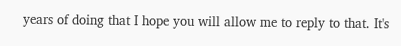years of doing that I hope you will allow me to reply to that. It's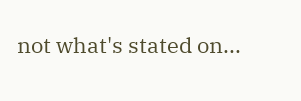not what's stated on...